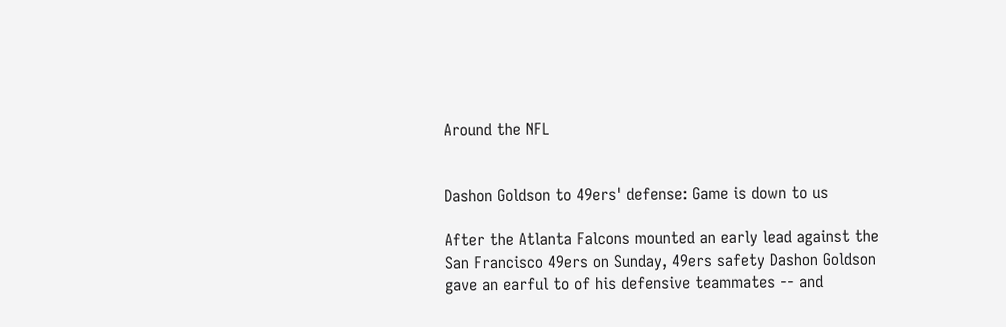Around the NFL


Dashon Goldson to 49ers' defense: Game is down to us

After the Atlanta Falcons mounted an early lead against the San Francisco 49ers on Sunday, 49ers safety Dashon Goldson gave an earful to of his defensive teammates -- and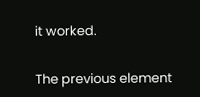it worked.


The previous element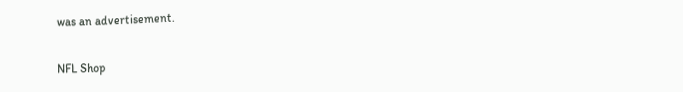was an advertisement.

NFL Shop